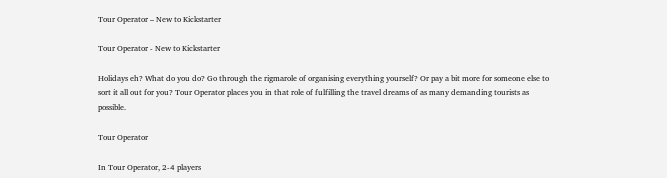Tour Operator – New to Kickstarter

Tour Operator - New to Kickstarter

Holidays eh? What do you do? Go through the rigmarole of organising everything yourself? Or pay a bit more for someone else to sort it all out for you? Tour Operator places you in that role of fulfilling the travel dreams of as many demanding tourists as possible.

Tour Operator

In Tour Operator, 2-4 players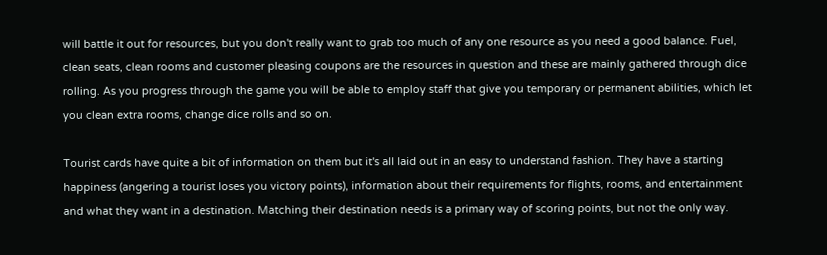will battle it out for resources, but you don't really want to grab too much of any one resource as you need a good balance. Fuel, clean seats, clean rooms and customer pleasing coupons are the resources in question and these are mainly gathered through dice rolling. As you progress through the game you will be able to employ staff that give you temporary or permanent abilities, which let you clean extra rooms, change dice rolls and so on.

Tourist cards have quite a bit of information on them but it's all laid out in an easy to understand fashion. They have a starting happiness (angering a tourist loses you victory points), information about their requirements for flights, rooms, and entertainment and what they want in a destination. Matching their destination needs is a primary way of scoring points, but not the only way.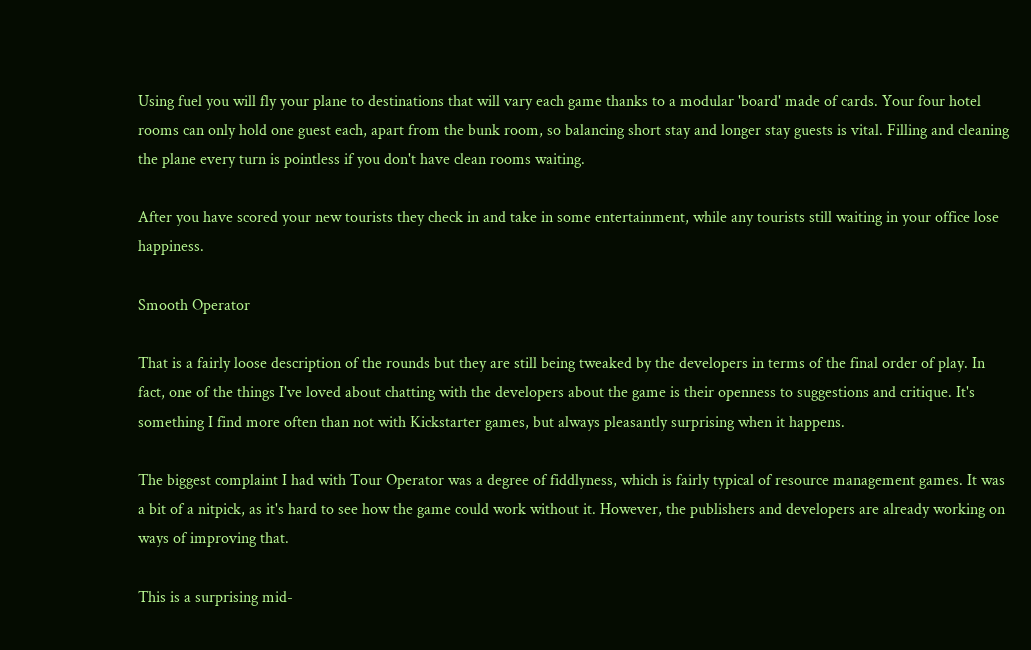Using fuel you will fly your plane to destinations that will vary each game thanks to a modular 'board' made of cards. Your four hotel rooms can only hold one guest each, apart from the bunk room, so balancing short stay and longer stay guests is vital. Filling and cleaning the plane every turn is pointless if you don't have clean rooms waiting.

After you have scored your new tourists they check in and take in some entertainment, while any tourists still waiting in your office lose happiness.

Smooth Operator

That is a fairly loose description of the rounds but they are still being tweaked by the developers in terms of the final order of play. In fact, one of the things I've loved about chatting with the developers about the game is their openness to suggestions and critique. It's something I find more often than not with Kickstarter games, but always pleasantly surprising when it happens.

The biggest complaint I had with Tour Operator was a degree of fiddlyness, which is fairly typical of resource management games. It was a bit of a nitpick, as it's hard to see how the game could work without it. However, the publishers and developers are already working on ways of improving that.

This is a surprising mid-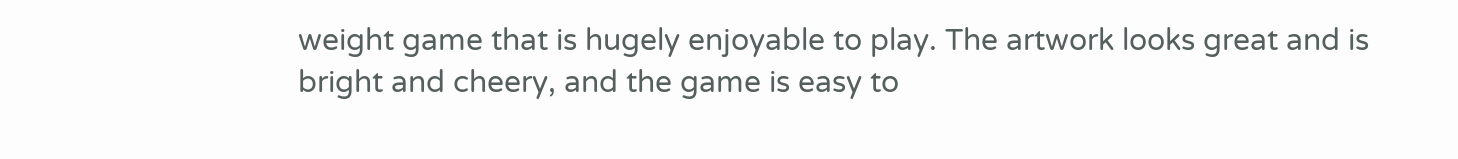weight game that is hugely enjoyable to play. The artwork looks great and is bright and cheery, and the game is easy to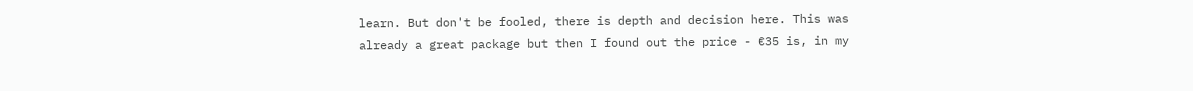learn. But don't be fooled, there is depth and decision here. This was already a great package but then I found out the price - €35 is, in my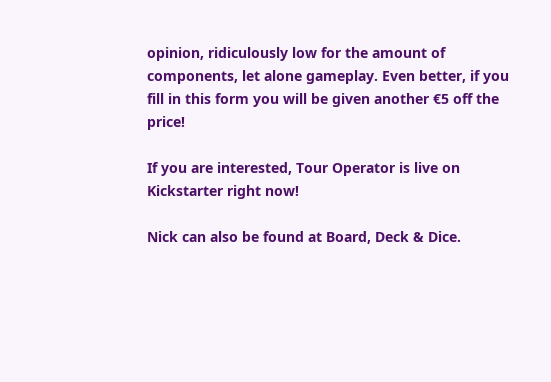opinion, ridiculously low for the amount of components, let alone gameplay. Even better, if you fill in this form you will be given another €5 off the price!

If you are interested, Tour Operator is live on Kickstarter right now!

Nick can also be found at Board, Deck & Dice.